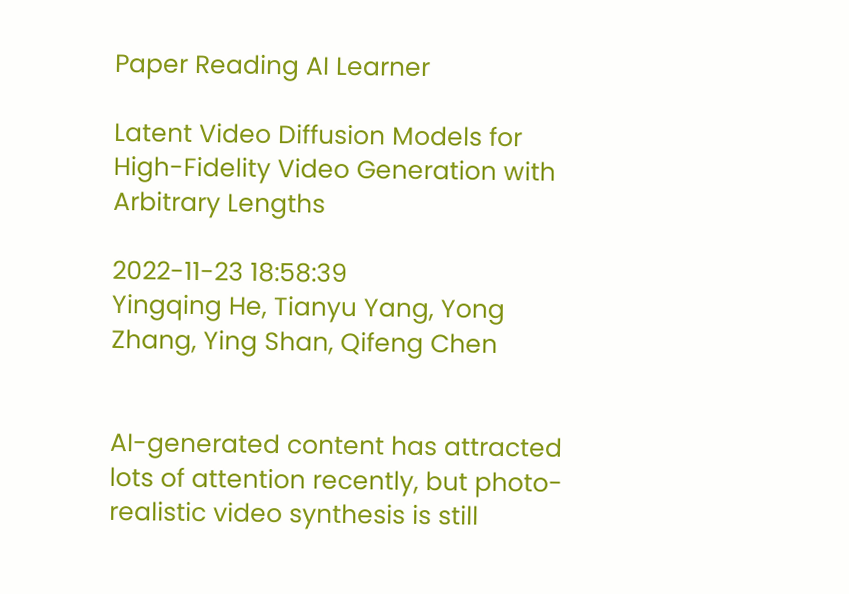Paper Reading AI Learner

Latent Video Diffusion Models for High-Fidelity Video Generation with Arbitrary Lengths

2022-11-23 18:58:39
Yingqing He, Tianyu Yang, Yong Zhang, Ying Shan, Qifeng Chen


AI-generated content has attracted lots of attention recently, but photo-realistic video synthesis is still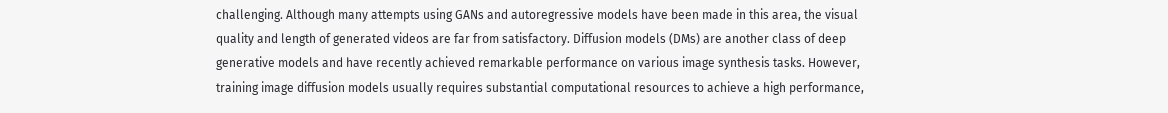challenging. Although many attempts using GANs and autoregressive models have been made in this area, the visual quality and length of generated videos are far from satisfactory. Diffusion models (DMs) are another class of deep generative models and have recently achieved remarkable performance on various image synthesis tasks. However, training image diffusion models usually requires substantial computational resources to achieve a high performance,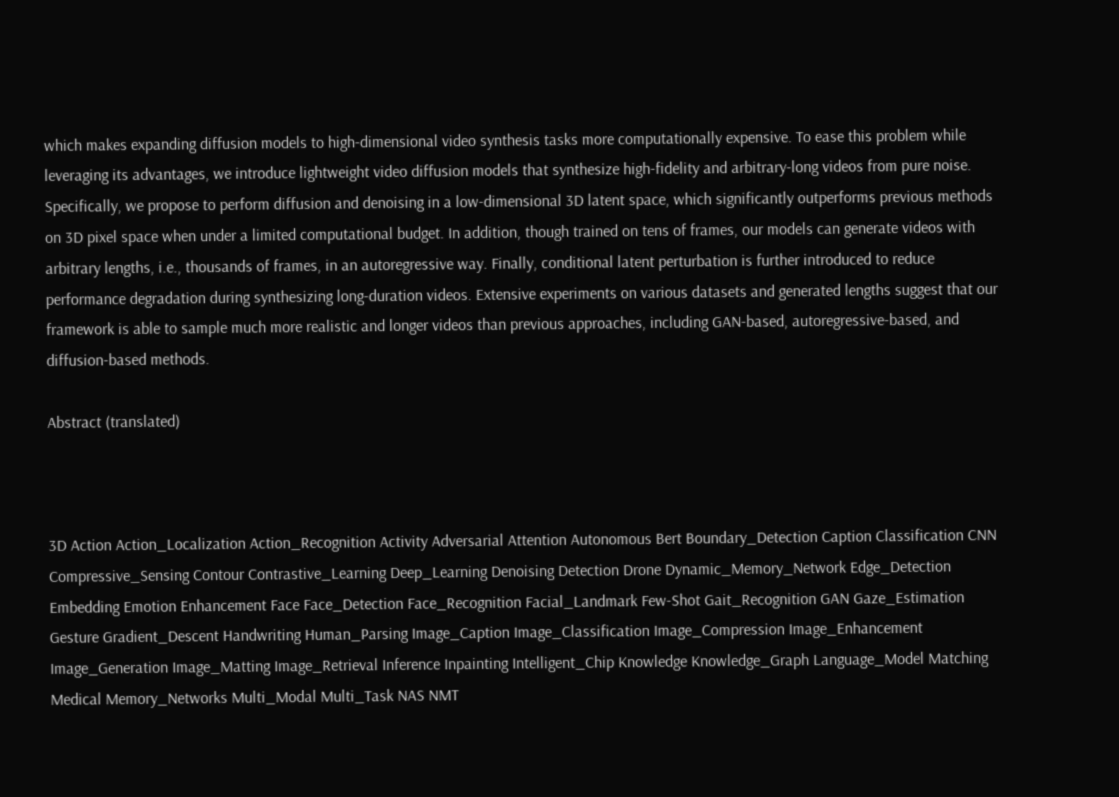which makes expanding diffusion models to high-dimensional video synthesis tasks more computationally expensive. To ease this problem while leveraging its advantages, we introduce lightweight video diffusion models that synthesize high-fidelity and arbitrary-long videos from pure noise. Specifically, we propose to perform diffusion and denoising in a low-dimensional 3D latent space, which significantly outperforms previous methods on 3D pixel space when under a limited computational budget. In addition, though trained on tens of frames, our models can generate videos with arbitrary lengths, i.e., thousands of frames, in an autoregressive way. Finally, conditional latent perturbation is further introduced to reduce performance degradation during synthesizing long-duration videos. Extensive experiments on various datasets and generated lengths suggest that our framework is able to sample much more realistic and longer videos than previous approaches, including GAN-based, autoregressive-based, and diffusion-based methods.

Abstract (translated)



3D Action Action_Localization Action_Recognition Activity Adversarial Attention Autonomous Bert Boundary_Detection Caption Classification CNN Compressive_Sensing Contour Contrastive_Learning Deep_Learning Denoising Detection Drone Dynamic_Memory_Network Edge_Detection Embedding Emotion Enhancement Face Face_Detection Face_Recognition Facial_Landmark Few-Shot Gait_Recognition GAN Gaze_Estimation Gesture Gradient_Descent Handwriting Human_Parsing Image_Caption Image_Classification Image_Compression Image_Enhancement Image_Generation Image_Matting Image_Retrieval Inference Inpainting Intelligent_Chip Knowledge Knowledge_Graph Language_Model Matching Medical Memory_Networks Multi_Modal Multi_Task NAS NMT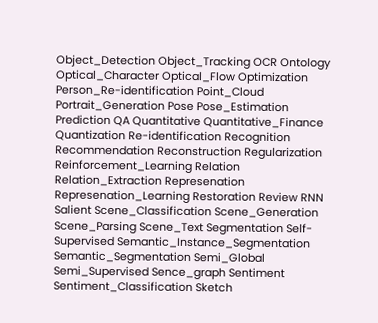Object_Detection Object_Tracking OCR Ontology Optical_Character Optical_Flow Optimization Person_Re-identification Point_Cloud Portrait_Generation Pose Pose_Estimation Prediction QA Quantitative Quantitative_Finance Quantization Re-identification Recognition Recommendation Reconstruction Regularization Reinforcement_Learning Relation Relation_Extraction Represenation Represenation_Learning Restoration Review RNN Salient Scene_Classification Scene_Generation Scene_Parsing Scene_Text Segmentation Self-Supervised Semantic_Instance_Segmentation Semantic_Segmentation Semi_Global Semi_Supervised Sence_graph Sentiment Sentiment_Classification Sketch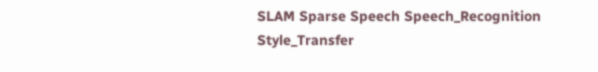SLAM Sparse Speech Speech_Recognition Style_Transfer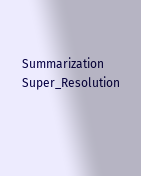Summarization Super_Resolution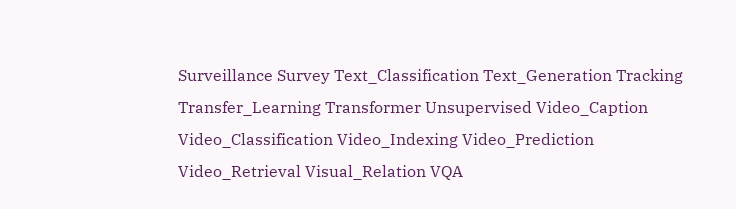Surveillance Survey Text_Classification Text_Generation Tracking Transfer_Learning Transformer Unsupervised Video_Caption Video_Classification Video_Indexing Video_Prediction Video_Retrieval Visual_Relation VQA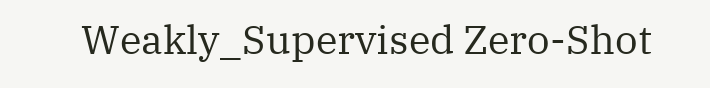Weakly_Supervised Zero-Shot